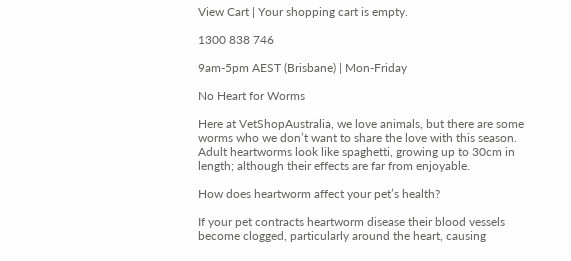View Cart | Your shopping cart is empty.

1300 838 746

9am-5pm AEST (Brisbane) | Mon-Friday

No Heart for Worms

Here at VetShopAustralia, we love animals, but there are some worms who we don’t want to share the love with this season. Adult heartworms look like spaghetti, growing up to 30cm in length; although their effects are far from enjoyable.

How does heartworm affect your pet’s health?

If your pet contracts heartworm disease their blood vessels become clogged, particularly around the heart, causing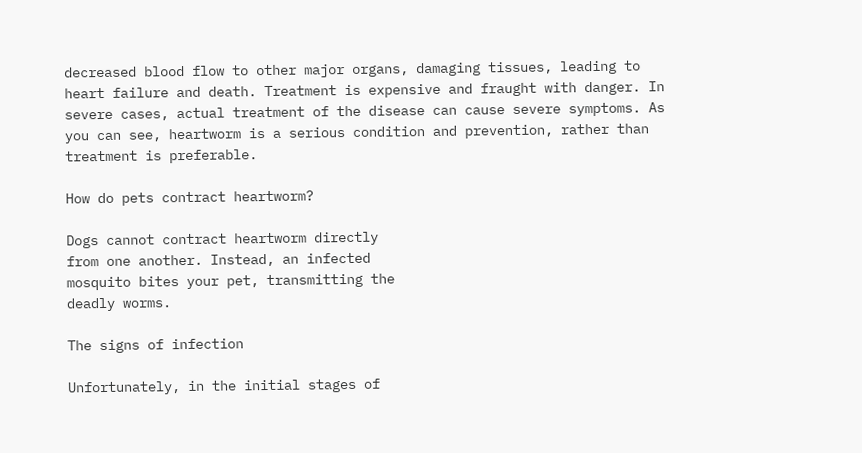decreased blood flow to other major organs, damaging tissues, leading to heart failure and death. Treatment is expensive and fraught with danger. In severe cases, actual treatment of the disease can cause severe symptoms. As you can see, heartworm is a serious condition and prevention, rather than treatment is preferable.

How do pets contract heartworm?

Dogs cannot contract heartworm directly
from one another. Instead, an infected
mosquito bites your pet, transmitting the
deadly worms.

The signs of infection

Unfortunately, in the initial stages of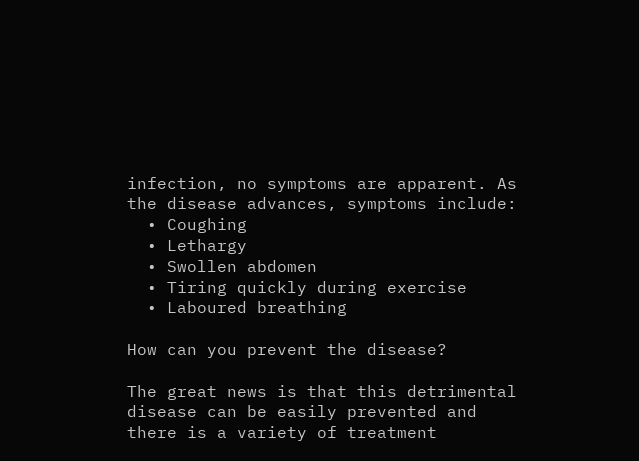infection, no symptoms are apparent. As
the disease advances, symptoms include:
  • Coughing
  • Lethargy
  • Swollen abdomen
  • Tiring quickly during exercise
  • Laboured breathing

How can you prevent the disease?

The great news is that this detrimental disease can be easily prevented and there is a variety of treatment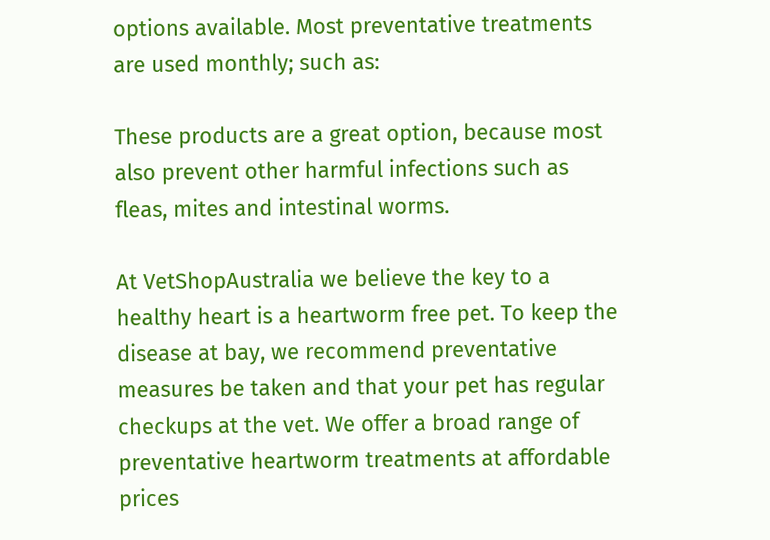options available. Most preventative treatments are used monthly; such as:

These products are a great option, because most also prevent other harmful infections such as fleas, mites and intestinal worms.

At VetShopAustralia we believe the key to a healthy heart is a heartworm free pet. To keep the disease at bay, we recommend preventative measures be taken and that your pet has regular checkups at the vet. We offer a broad range of preventative heartworm treatments at affordable prices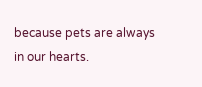because pets are always in our hearts.